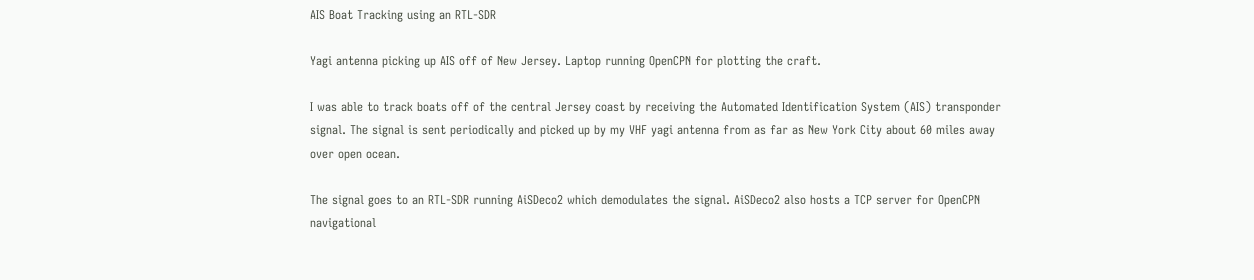AIS Boat Tracking using an RTL-SDR

Yagi antenna picking up AIS off of New Jersey. Laptop running OpenCPN for plotting the craft.

I was able to track boats off of the central Jersey coast by receiving the Automated Identification System (AIS) transponder signal. The signal is sent periodically and picked up by my VHF yagi antenna from as far as New York City about 60 miles away over open ocean.

The signal goes to an RTL-SDR running AiSDeco2 which demodulates the signal. AiSDeco2 also hosts a TCP server for OpenCPN navigational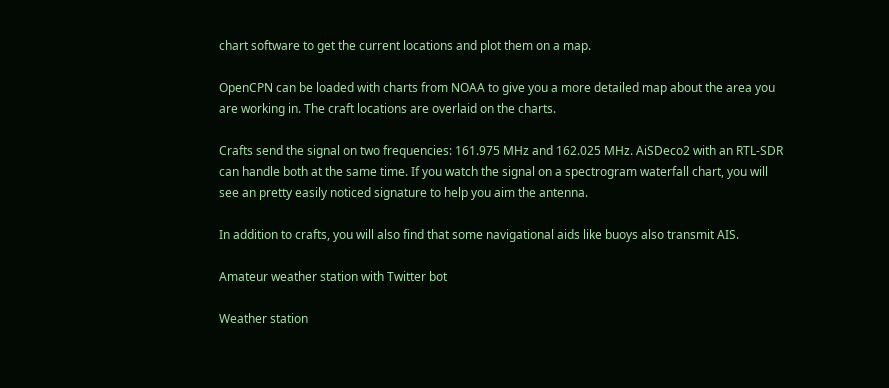chart software to get the current locations and plot them on a map.

OpenCPN can be loaded with charts from NOAA to give you a more detailed map about the area you are working in. The craft locations are overlaid on the charts.

Crafts send the signal on two frequencies: 161.975 MHz and 162.025 MHz. AiSDeco2 with an RTL-SDR can handle both at the same time. If you watch the signal on a spectrogram waterfall chart, you will see an pretty easily noticed signature to help you aim the antenna.

In addition to crafts, you will also find that some navigational aids like buoys also transmit AIS.

Amateur weather station with Twitter bot

Weather station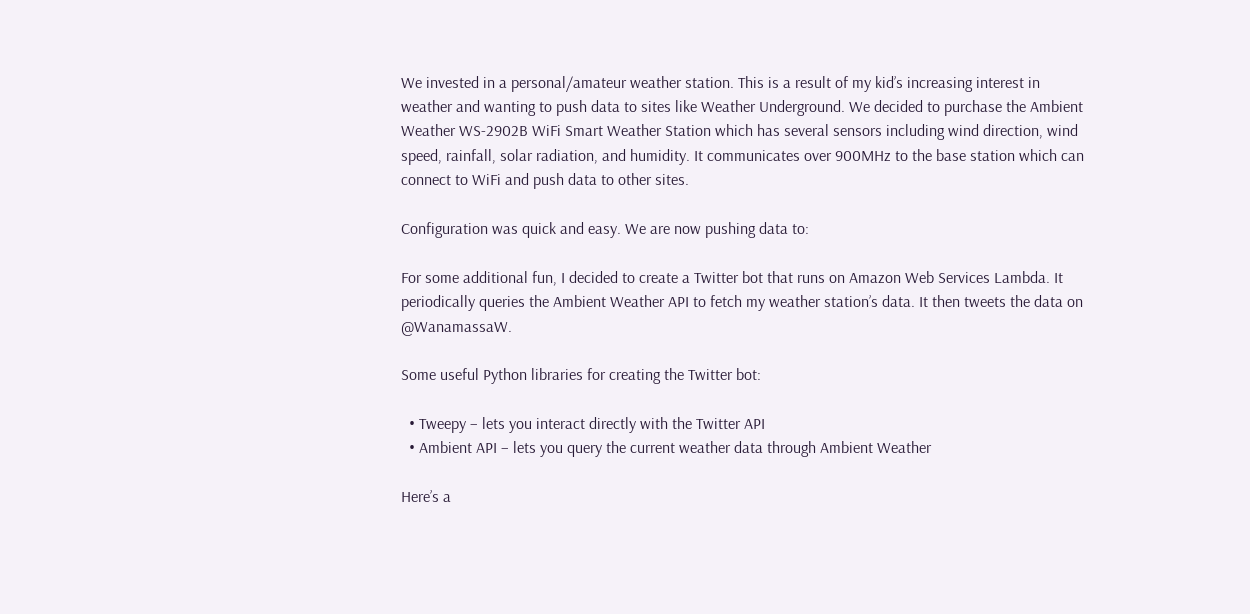We invested in a personal/amateur weather station. This is a result of my kid’s increasing interest in weather and wanting to push data to sites like Weather Underground. We decided to purchase the Ambient Weather WS-2902B WiFi Smart Weather Station which has several sensors including wind direction, wind speed, rainfall, solar radiation, and humidity. It communicates over 900MHz to the base station which can connect to WiFi and push data to other sites.

Configuration was quick and easy. We are now pushing data to:

For some additional fun, I decided to create a Twitter bot that runs on Amazon Web Services Lambda. It periodically queries the Ambient Weather API to fetch my weather station’s data. It then tweets the data on @WanamassaW.

Some useful Python libraries for creating the Twitter bot:

  • Tweepy – lets you interact directly with the Twitter API
  • Ambient API – lets you query the current weather data through Ambient Weather

Here’s a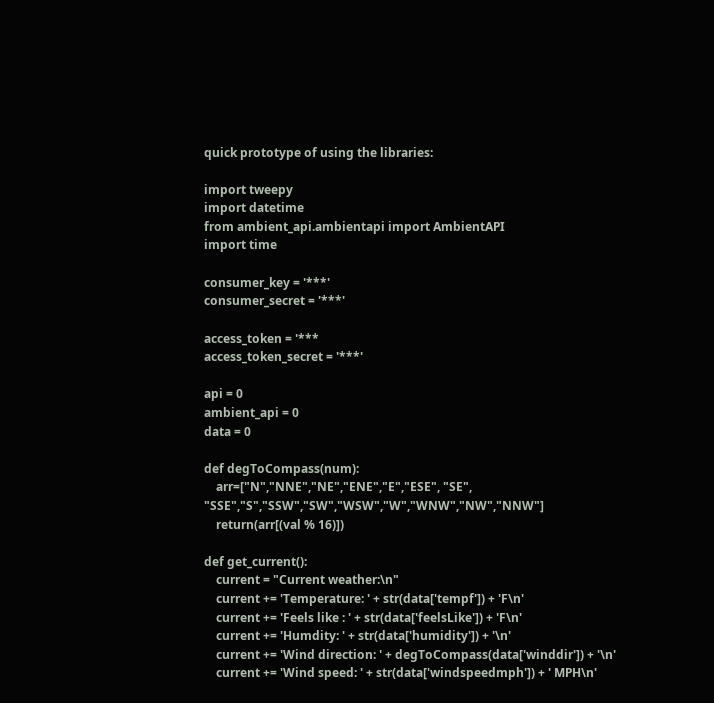quick prototype of using the libraries:

import tweepy
import datetime
from ambient_api.ambientapi import AmbientAPI
import time

consumer_key = '***'
consumer_secret = '***'

access_token = '***
access_token_secret = '***'

api = 0
ambient_api = 0
data = 0

def degToCompass(num):
    arr=["N","NNE","NE","ENE","E","ESE", "SE", "SSE","S","SSW","SW","WSW","W","WNW","NW","NNW"]
    return(arr[(val % 16)])

def get_current():
    current = "Current weather:\n"
    current += 'Temperature: ' + str(data['tempf']) + 'F\n'
    current += 'Feels like : ' + str(data['feelsLike']) + 'F\n'
    current += 'Humdity: ' + str(data['humidity']) + '\n'
    current += 'Wind direction: ' + degToCompass(data['winddir']) + '\n'
    current += 'Wind speed: ' + str(data['windspeedmph']) + ' MPH\n'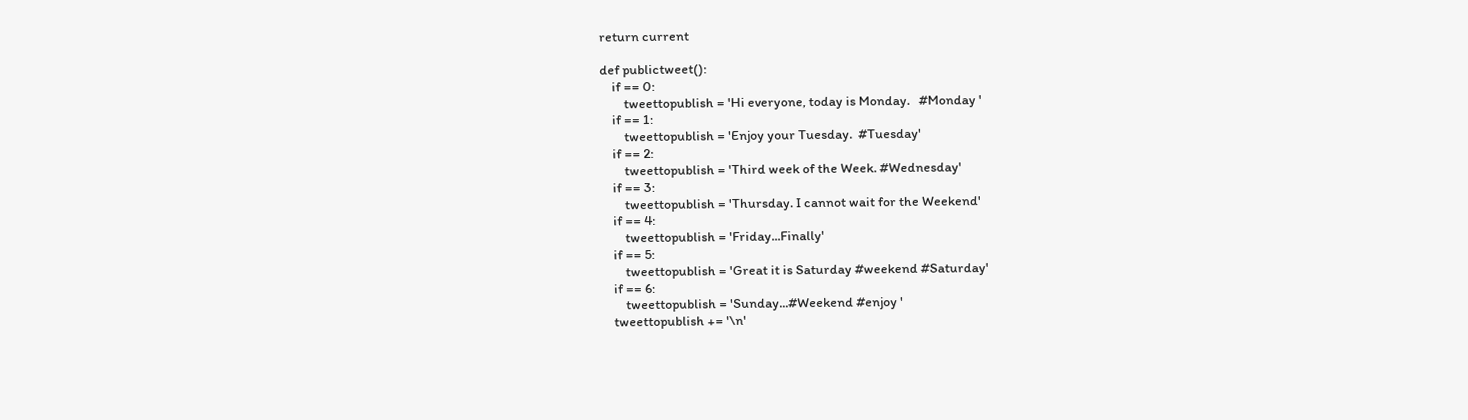return current

def publictweet():
    if == 0:
        tweettopublish = 'Hi everyone, today is Monday.   #Monday '
    if == 1:
        tweettopublish = 'Enjoy your Tuesday.  #Tuesday'
    if == 2:
        tweettopublish = 'Third week of the Week. #Wednesday'
    if == 3:
        tweettopublish = 'Thursday. I cannot wait for the Weekend'
    if == 4:
        tweettopublish = 'Friday...Finally'
    if == 5:
        tweettopublish = 'Great it is Saturday #weekend #Saturday'
    if == 6:
        tweettopublish = 'Sunday...#Weekend #enjoy '
    tweettopublish += '\n'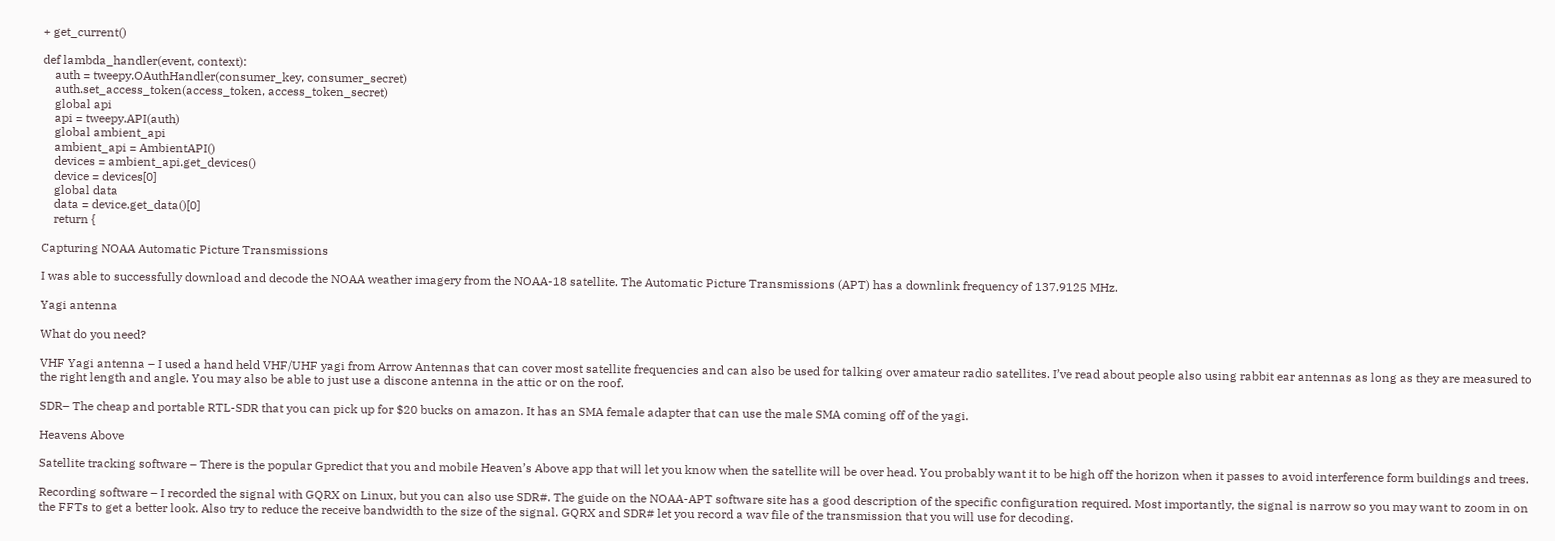+ get_current()

def lambda_handler(event, context):
    auth = tweepy.OAuthHandler(consumer_key, consumer_secret)
    auth.set_access_token(access_token, access_token_secret)
    global api
    api = tweepy.API(auth)
    global ambient_api
    ambient_api = AmbientAPI()
    devices = ambient_api.get_devices()
    device = devices[0]
    global data
    data = device.get_data()[0]
    return {

Capturing NOAA Automatic Picture Transmissions

I was able to successfully download and decode the NOAA weather imagery from the NOAA-18 satellite. The Automatic Picture Transmissions (APT) has a downlink frequency of 137.9125 MHz.

Yagi antenna

What do you need?

VHF Yagi antenna – I used a hand held VHF/UHF yagi from Arrow Antennas that can cover most satellite frequencies and can also be used for talking over amateur radio satellites. I’ve read about people also using rabbit ear antennas as long as they are measured to the right length and angle. You may also be able to just use a discone antenna in the attic or on the roof.

SDR– The cheap and portable RTL-SDR that you can pick up for $20 bucks on amazon. It has an SMA female adapter that can use the male SMA coming off of the yagi.

Heavens Above

Satellite tracking software – There is the popular Gpredict that you and mobile Heaven’s Above app that will let you know when the satellite will be over head. You probably want it to be high off the horizon when it passes to avoid interference form buildings and trees.

Recording software – I recorded the signal with GQRX on Linux, but you can also use SDR#. The guide on the NOAA-APT software site has a good description of the specific configuration required. Most importantly, the signal is narrow so you may want to zoom in on the FFTs to get a better look. Also try to reduce the receive bandwidth to the size of the signal. GQRX and SDR# let you record a wav file of the transmission that you will use for decoding.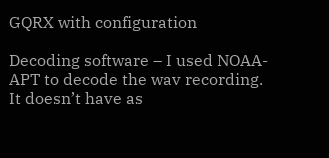GQRX with configuration

Decoding software – I used NOAA-APT to decode the wav recording. It doesn’t have as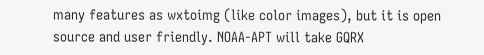many features as wxtoimg (like color images), but it is open source and user friendly. NOAA-APT will take GQRX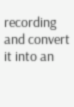recording and convert it into an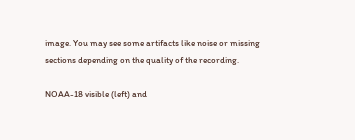image. You may see some artifacts like noise or missing sections depending on the quality of the recording.

NOAA-18 visible (left) and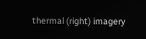thermal (right) imagery